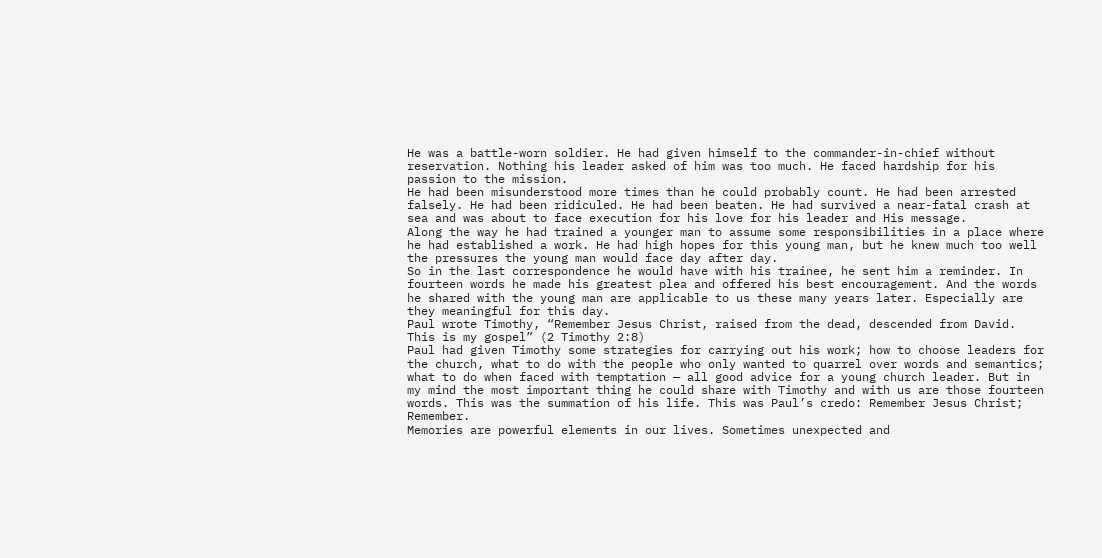He was a battle-worn soldier. He had given himself to the commander-in-chief without reservation. Nothing his leader asked of him was too much. He faced hardship for his passion to the mission.
He had been misunderstood more times than he could probably count. He had been arrested falsely. He had been ridiculed. He had been beaten. He had survived a near-fatal crash at sea and was about to face execution for his love for his leader and His message.
Along the way he had trained a younger man to assume some responsibilities in a place where he had established a work. He had high hopes for this young man, but he knew much too well the pressures the young man would face day after day.
So in the last correspondence he would have with his trainee, he sent him a reminder. In fourteen words he made his greatest plea and offered his best encouragement. And the words he shared with the young man are applicable to us these many years later. Especially are they meaningful for this day.
Paul wrote Timothy, “Remember Jesus Christ, raised from the dead, descended from David. This is my gospel” (2 Timothy 2:8)
Paul had given Timothy some strategies for carrying out his work; how to choose leaders for the church, what to do with the people who only wanted to quarrel over words and semantics; what to do when faced with temptation — all good advice for a young church leader. But in my mind the most important thing he could share with Timothy and with us are those fourteen words. This was the summation of his life. This was Paul’s credo: Remember Jesus Christ; Remember.
Memories are powerful elements in our lives. Sometimes unexpected and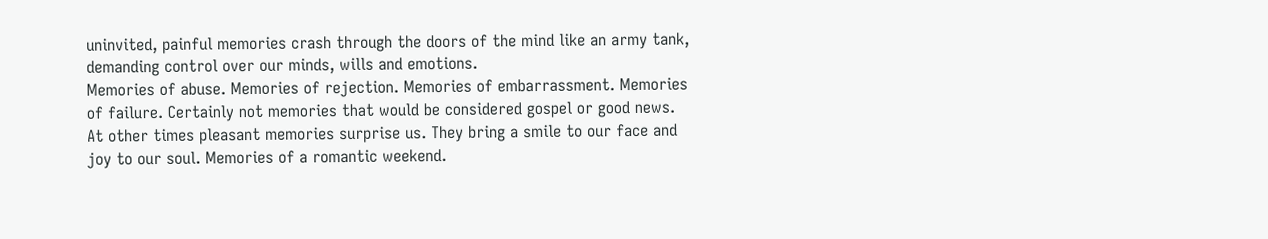uninvited, painful memories crash through the doors of the mind like an army tank, demanding control over our minds, wills and emotions.
Memories of abuse. Memories of rejection. Memories of embarrassment. Memories of failure. Certainly not memories that would be considered gospel or good news.
At other times pleasant memories surprise us. They bring a smile to our face and joy to our soul. Memories of a romantic weekend.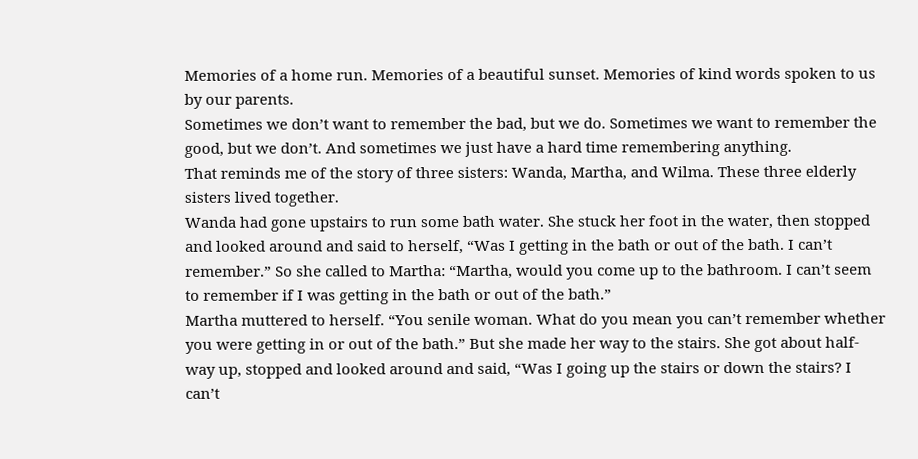Memories of a home run. Memories of a beautiful sunset. Memories of kind words spoken to us by our parents.
Sometimes we don’t want to remember the bad, but we do. Sometimes we want to remember the good, but we don’t. And sometimes we just have a hard time remembering anything.
That reminds me of the story of three sisters: Wanda, Martha, and Wilma. These three elderly sisters lived together.
Wanda had gone upstairs to run some bath water. She stuck her foot in the water, then stopped and looked around and said to herself, “Was I getting in the bath or out of the bath. I can’t remember.” So she called to Martha: “Martha, would you come up to the bathroom. I can’t seem to remember if I was getting in the bath or out of the bath.”
Martha muttered to herself. “You senile woman. What do you mean you can’t remember whether you were getting in or out of the bath.” But she made her way to the stairs. She got about half-way up, stopped and looked around and said, “Was I going up the stairs or down the stairs? I can’t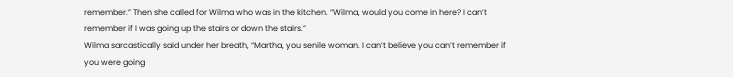remember.” Then she called for Wilma who was in the kitchen. “Wilma, would you come in here? I can’t remember if I was going up the stairs or down the stairs.”
Wilma sarcastically said under her breath, “Martha, you senile woman. I can’t believe you can’t remember if you were going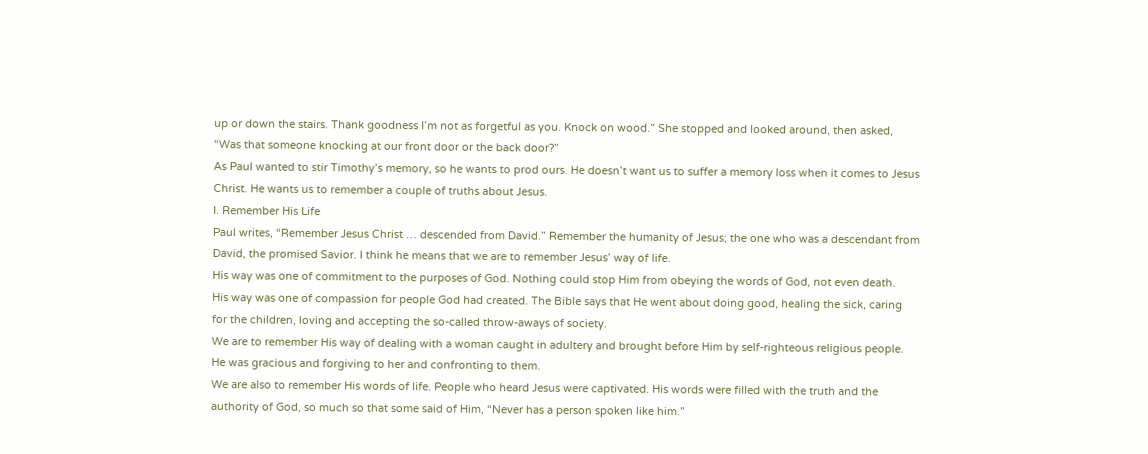up or down the stairs. Thank goodness I’m not as forgetful as you. Knock on wood.” She stopped and looked around, then asked, “Was that someone knocking at our front door or the back door?”
As Paul wanted to stir Timothy’s memory, so he wants to prod ours. He doesn’t want us to suffer a memory loss when it comes to Jesus Christ. He wants us to remember a couple of truths about Jesus.
I. Remember His Life
Paul writes, “Remember Jesus Christ … descended from David.” Remember the humanity of Jesus; the one who was a descendant from David, the promised Savior. I think he means that we are to remember Jesus’ way of life.
His way was one of commitment to the purposes of God. Nothing could stop Him from obeying the words of God, not even death.
His way was one of compassion for people God had created. The Bible says that He went about doing good, healing the sick, caring for the children, loving and accepting the so-called throw-aways of society.
We are to remember His way of dealing with a woman caught in adultery and brought before Him by self-righteous religious people. He was gracious and forgiving to her and confronting to them.
We are also to remember His words of life. People who heard Jesus were captivated. His words were filled with the truth and the authority of God, so much so that some said of Him, “Never has a person spoken like him.”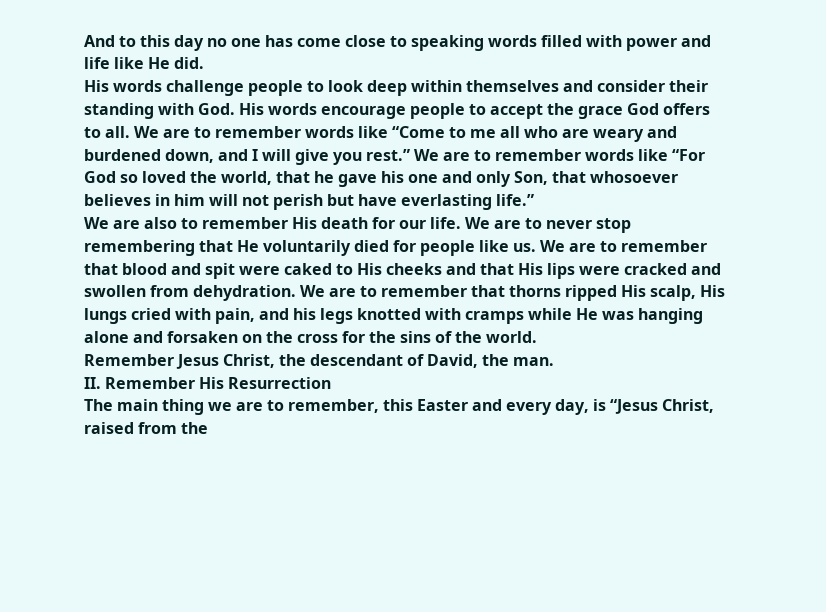And to this day no one has come close to speaking words filled with power and life like He did.
His words challenge people to look deep within themselves and consider their standing with God. His words encourage people to accept the grace God offers to all. We are to remember words like “Come to me all who are weary and burdened down, and I will give you rest.” We are to remember words like “For God so loved the world, that he gave his one and only Son, that whosoever believes in him will not perish but have everlasting life.”
We are also to remember His death for our life. We are to never stop remembering that He voluntarily died for people like us. We are to remember that blood and spit were caked to His cheeks and that His lips were cracked and swollen from dehydration. We are to remember that thorns ripped His scalp, His lungs cried with pain, and his legs knotted with cramps while He was hanging alone and forsaken on the cross for the sins of the world.
Remember Jesus Christ, the descendant of David, the man.
II. Remember His Resurrection
The main thing we are to remember, this Easter and every day, is “Jesus Christ, raised from the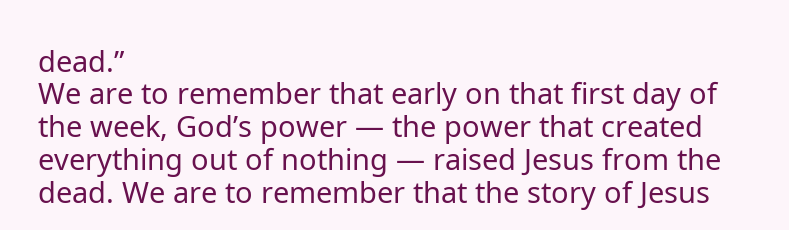dead.”
We are to remember that early on that first day of the week, God’s power — the power that created everything out of nothing — raised Jesus from the dead. We are to remember that the story of Jesus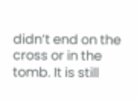didn’t end on the cross or in the tomb. It is still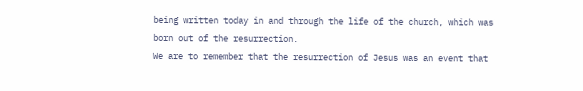being written today in and through the life of the church, which was born out of the resurrection.
We are to remember that the resurrection of Jesus was an event that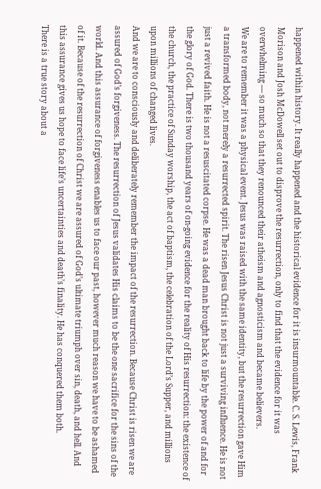happened within history. It really happened and the historical evidence for it is insurmountable. C. S. Lewis, Frank Morison and Josh McDowell set out to disprove the resurrection, only to find that the evidence for it was overwhelming — so much so that they renounced their atheism and agnosticism and became believers.
We are to remember it was a physical event. Jesus was raised with the same identity, but the resurrection gave Him a transformed body, not merely a resurrected spirit. The risen Jesus Christ is not just a surviving influence. He is not just a revived faith. He is not a resuscitated corpse. He was a dead man brought back to life by the power of and for the glory of God. There is two thousand years of on-going evidence for the reality of His resurrection: the existence of the church, the practice of Sunday worship, the act of baptism, the celebration of the Lord’s Supper, and millions upon millions of changed lives.
And we are to consciously and deliberately remember the impact of the resurrection. Because Christ is risen we are assured of God’s forgiveness. The resurrection of Jesus validates His claims to be the one sacrifice for the sins of the world. And this assurance of forgiveness enables us to face our past, however much reason we have to be ashamed of it. Because of the resurrection of Christ we are assured of God’s ultimate triumph over sin, death, and hell. And this assurance gives us hope to face life’s uncertainties and death’s finality. He has conquered them both.
There is a true story about a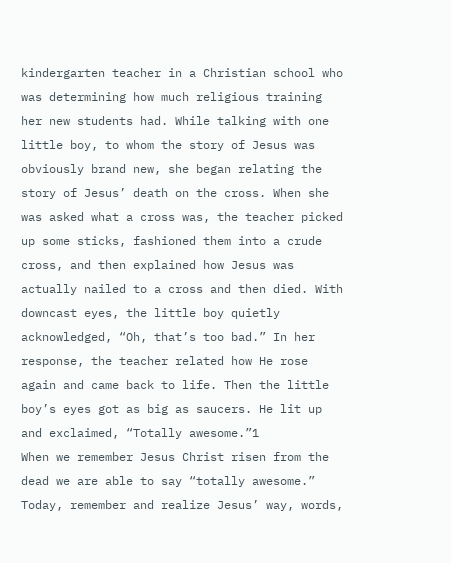kindergarten teacher in a Christian school who was determining how much religious training her new students had. While talking with one little boy, to whom the story of Jesus was obviously brand new, she began relating the story of Jesus’ death on the cross. When she was asked what a cross was, the teacher picked up some sticks, fashioned them into a crude cross, and then explained how Jesus was actually nailed to a cross and then died. With downcast eyes, the little boy quietly acknowledged, “Oh, that’s too bad.” In her response, the teacher related how He rose again and came back to life. Then the little boy’s eyes got as big as saucers. He lit up and exclaimed, “Totally awesome.”1
When we remember Jesus Christ risen from the dead we are able to say “totally awesome.”
Today, remember and realize Jesus’ way, words,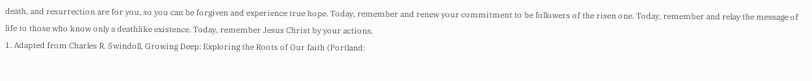death, and resurrection are for you, so you can be forgiven and experience true hope. Today, remember and renew your commitment to be followers of the risen one. Today, remember and relay the message of life to those who know only a deathlike existence. Today, remember Jesus Christ by your actions.
1. Adapted from Charles R. Swindoll, Growing Deep: Exploring the Roots of Our faith (Portland: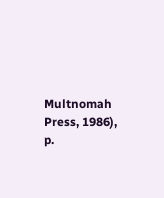Multnomah Press, 1986), p.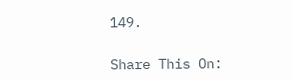149.

Share This On: